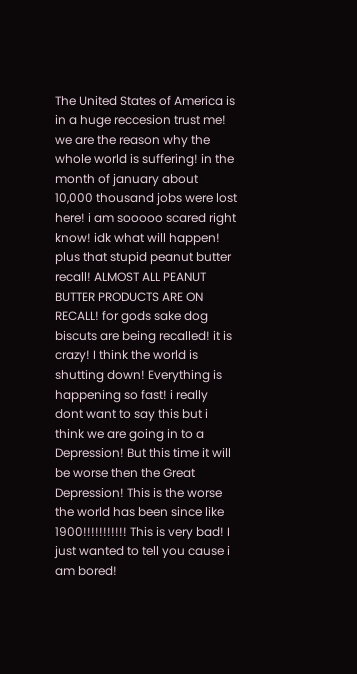The United States of America is in a huge reccesion trust me!  we are the reason why the whole world is suffering! in the month of january about 10,000 thousand jobs were lost here! i am sooooo scared right know! idk what will happen! plus that stupid peanut butter recall! ALMOST ALL PEANUT BUTTER PRODUCTS ARE ON RECALL! for gods sake dog biscuts are being recalled! it is crazy! I think the world is shutting down! Everything is happening so fast! i really dont want to say this but i think we are going in to a Depression! But this time it will be worse then the Great Depression! This is the worse the world has been since like 1900!!!!!!!!!!! This is very bad! I just wanted to tell you cause i am bored!